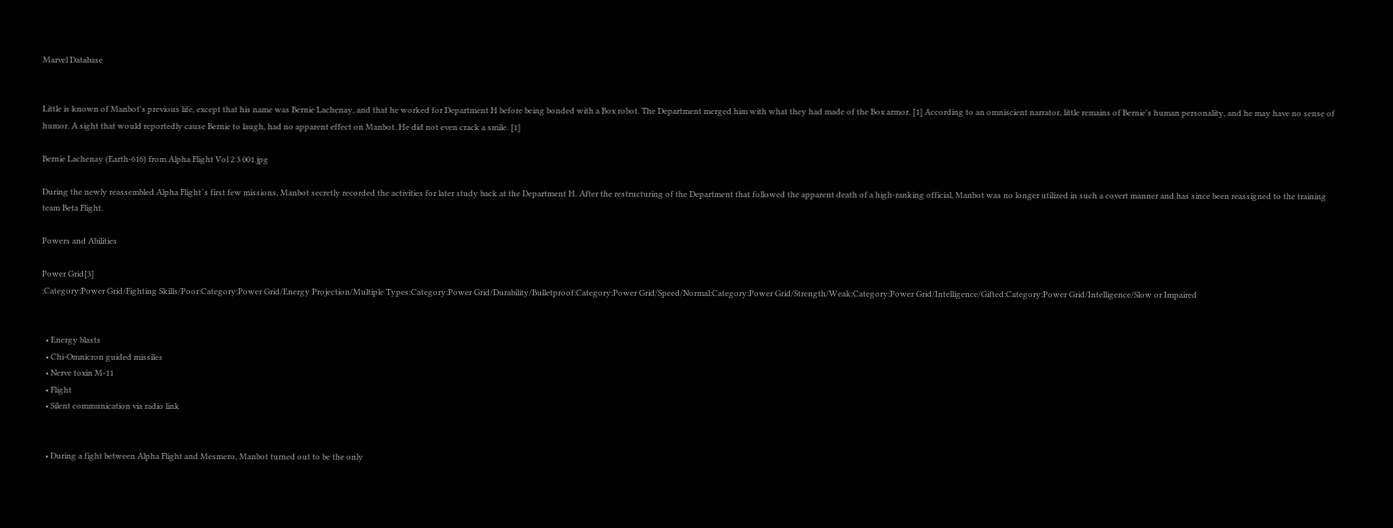Marvel Database


Little is known of Manbot's previous life, except that his name was Bernie Lachenay, and that he worked for Department H before being bonded with a Box robot. The Department merged him with what they had made of the Box armor. [1] According to an omniscient narrator, little remains of Bernie's human personality, and he may have no sense of humor. A sight that would reportedly cause Bernie to laugh, had no apparent effect on Manbot. He did not even crack a smile. [1]

Bernie Lachenay (Earth-616) from Alpha Flight Vol 2 3 001.jpg

During the newly reassembled Alpha Flight´s first few missions, Manbot secretly recorded the activities for later study back at the Department H. After the restructuring of the Department that followed the apparent death of a high-ranking official, Manbot was no longer utilized in such a covert manner and has since been reassigned to the training team Beta Flight.

Powers and Abilities

Power Grid[3]
:Category:Power Grid/Fighting Skills/Poor:Category:Power Grid/Energy Projection/Multiple Types:Category:Power Grid/Durability/Bulletproof:Category:Power Grid/Speed/Normal:Category:Power Grid/Strength/Weak:Category:Power Grid/Intelligence/Gifted:Category:Power Grid/Intelligence/Slow or Impaired


  • Energy blasts
  • Chi-Omnicron guided missiles
  • Nerve toxin M-11
  • Flight
  • Silent communication via radio link


  • During a fight between Alpha Flight and Mesmero, Manbot turned out to be the only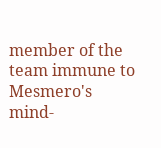member of the team immune to Mesmero's mind-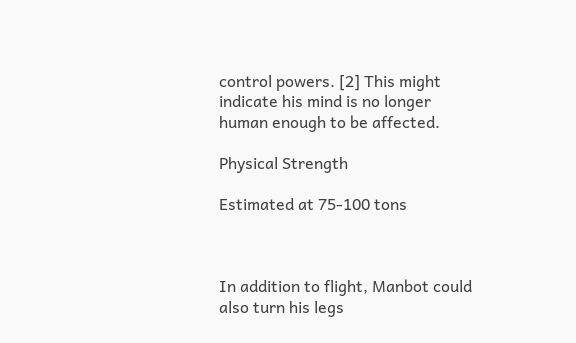control powers. [2] This might indicate his mind is no longer human enough to be affected.

Physical Strength

Estimated at 75-100 tons



In addition to flight, Manbot could also turn his legs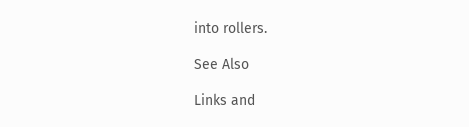into rollers.

See Also

Links and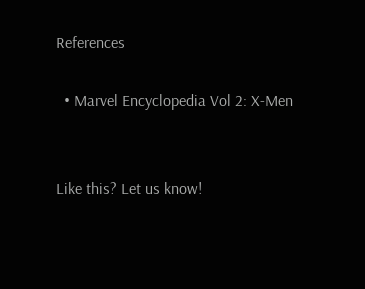References

  • Marvel Encyclopedia Vol 2: X-Men


Like this? Let us know!